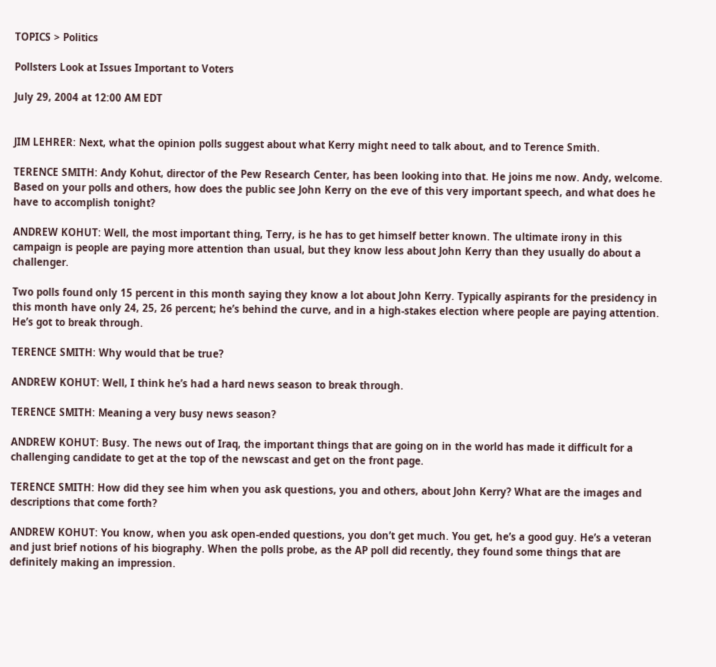TOPICS > Politics

Pollsters Look at Issues Important to Voters

July 29, 2004 at 12:00 AM EDT


JIM LEHRER: Next, what the opinion polls suggest about what Kerry might need to talk about, and to Terence Smith.

TERENCE SMITH: Andy Kohut, director of the Pew Research Center, has been looking into that. He joins me now. Andy, welcome. Based on your polls and others, how does the public see John Kerry on the eve of this very important speech, and what does he have to accomplish tonight?

ANDREW KOHUT: Well, the most important thing, Terry, is he has to get himself better known. The ultimate irony in this campaign is people are paying more attention than usual, but they know less about John Kerry than they usually do about a challenger.

Two polls found only 15 percent in this month saying they know a lot about John Kerry. Typically aspirants for the presidency in this month have only 24, 25, 26 percent; he’s behind the curve, and in a high-stakes election where people are paying attention. He’s got to break through.

TERENCE SMITH: Why would that be true?

ANDREW KOHUT: Well, I think he’s had a hard news season to break through.

TERENCE SMITH: Meaning a very busy news season?

ANDREW KOHUT: Busy. The news out of Iraq, the important things that are going on in the world has made it difficult for a challenging candidate to get at the top of the newscast and get on the front page.

TERENCE SMITH: How did they see him when you ask questions, you and others, about John Kerry? What are the images and descriptions that come forth?

ANDREW KOHUT: You know, when you ask open-ended questions, you don’t get much. You get, he’s a good guy. He’s a veteran and just brief notions of his biography. When the polls probe, as the AP poll did recently, they found some things that are definitely making an impression.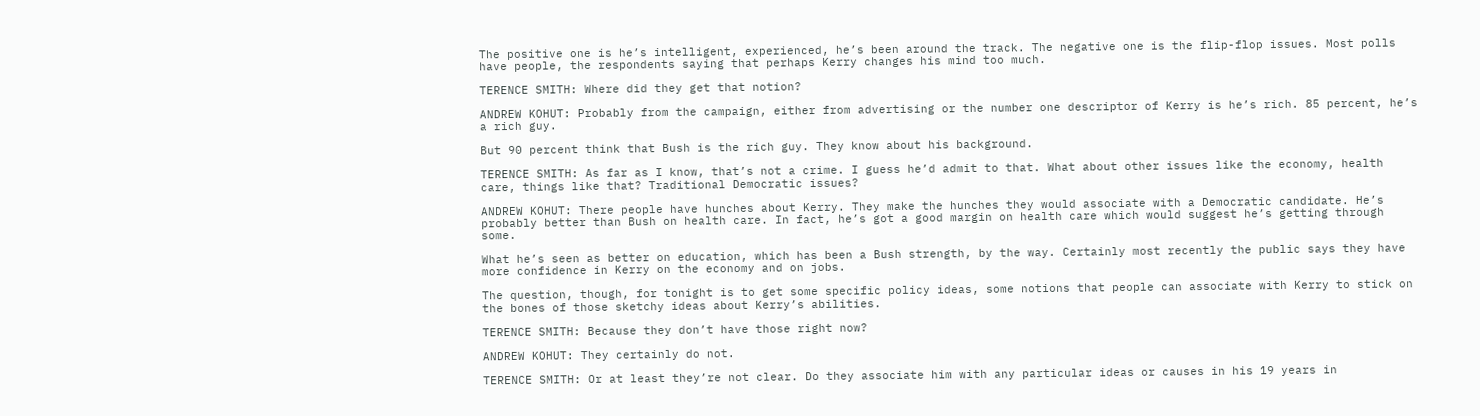The positive one is he’s intelligent, experienced, he’s been around the track. The negative one is the flip-flop issues. Most polls have people, the respondents saying that perhaps Kerry changes his mind too much.

TERENCE SMITH: Where did they get that notion?

ANDREW KOHUT: Probably from the campaign, either from advertising or the number one descriptor of Kerry is he’s rich. 85 percent, he’s a rich guy.

But 90 percent think that Bush is the rich guy. They know about his background.

TERENCE SMITH: As far as I know, that’s not a crime. I guess he’d admit to that. What about other issues like the economy, health care, things like that? Traditional Democratic issues?

ANDREW KOHUT: There people have hunches about Kerry. They make the hunches they would associate with a Democratic candidate. He’s probably better than Bush on health care. In fact, he’s got a good margin on health care which would suggest he’s getting through some.

What he’s seen as better on education, which has been a Bush strength, by the way. Certainly most recently the public says they have more confidence in Kerry on the economy and on jobs.

The question, though, for tonight is to get some specific policy ideas, some notions that people can associate with Kerry to stick on the bones of those sketchy ideas about Kerry’s abilities.

TERENCE SMITH: Because they don’t have those right now?

ANDREW KOHUT: They certainly do not.

TERENCE SMITH: Or at least they’re not clear. Do they associate him with any particular ideas or causes in his 19 years in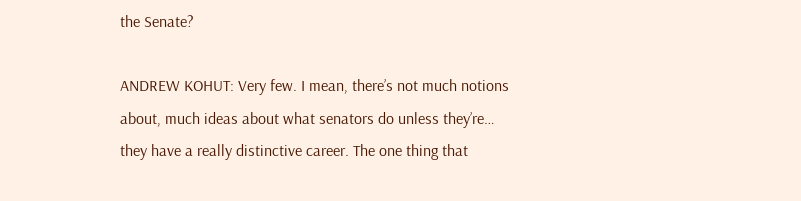the Senate?

ANDREW KOHUT: Very few. I mean, there’s not much notions about, much ideas about what senators do unless they’re… they have a really distinctive career. The one thing that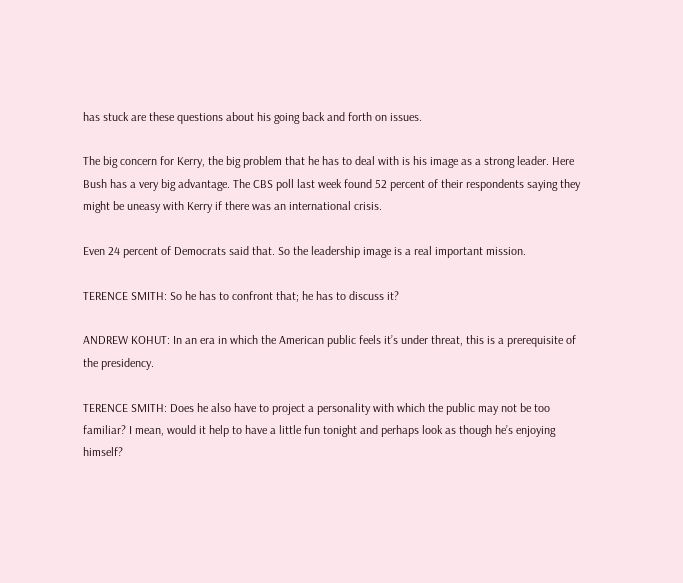has stuck are these questions about his going back and forth on issues.

The big concern for Kerry, the big problem that he has to deal with is his image as a strong leader. Here Bush has a very big advantage. The CBS poll last week found 52 percent of their respondents saying they might be uneasy with Kerry if there was an international crisis.

Even 24 percent of Democrats said that. So the leadership image is a real important mission.

TERENCE SMITH: So he has to confront that; he has to discuss it?

ANDREW KOHUT: In an era in which the American public feels it’s under threat, this is a prerequisite of the presidency.

TERENCE SMITH: Does he also have to project a personality with which the public may not be too familiar? I mean, would it help to have a little fun tonight and perhaps look as though he’s enjoying himself?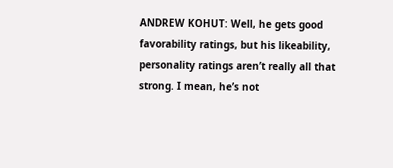ANDREW KOHUT: Well, he gets good favorability ratings, but his likeability, personality ratings aren’t really all that strong. I mean, he’s not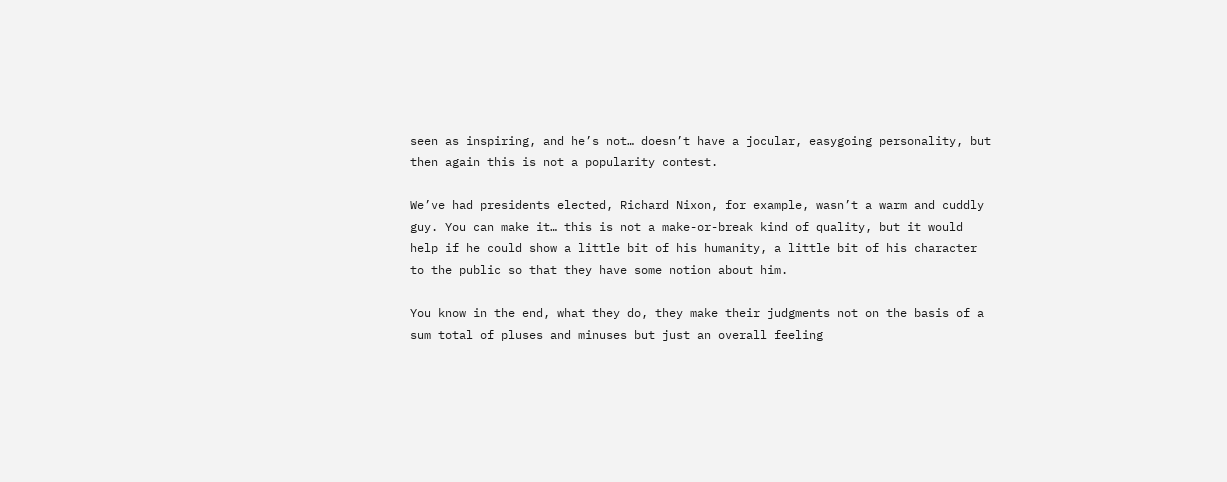seen as inspiring, and he’s not… doesn’t have a jocular, easygoing personality, but then again this is not a popularity contest.

We’ve had presidents elected, Richard Nixon, for example, wasn’t a warm and cuddly guy. You can make it… this is not a make-or-break kind of quality, but it would help if he could show a little bit of his humanity, a little bit of his character to the public so that they have some notion about him.

You know in the end, what they do, they make their judgments not on the basis of a sum total of pluses and minuses but just an overall feeling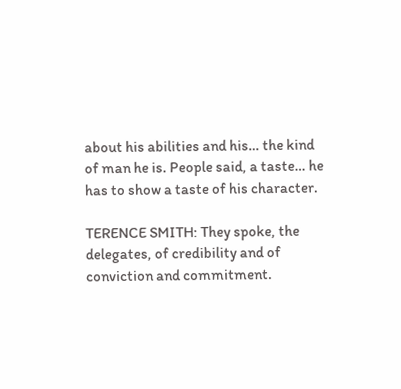about his abilities and his… the kind of man he is. People said, a taste… he has to show a taste of his character.

TERENCE SMITH: They spoke, the delegates, of credibility and of conviction and commitment.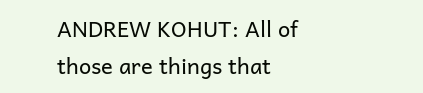ANDREW KOHUT: All of those are things that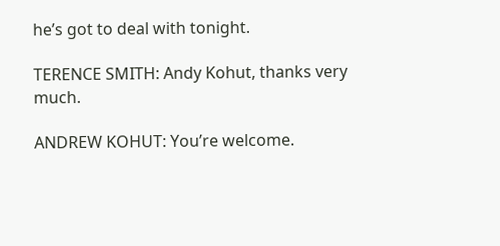he’s got to deal with tonight.

TERENCE SMITH: Andy Kohut, thanks very much.

ANDREW KOHUT: You’re welcome.